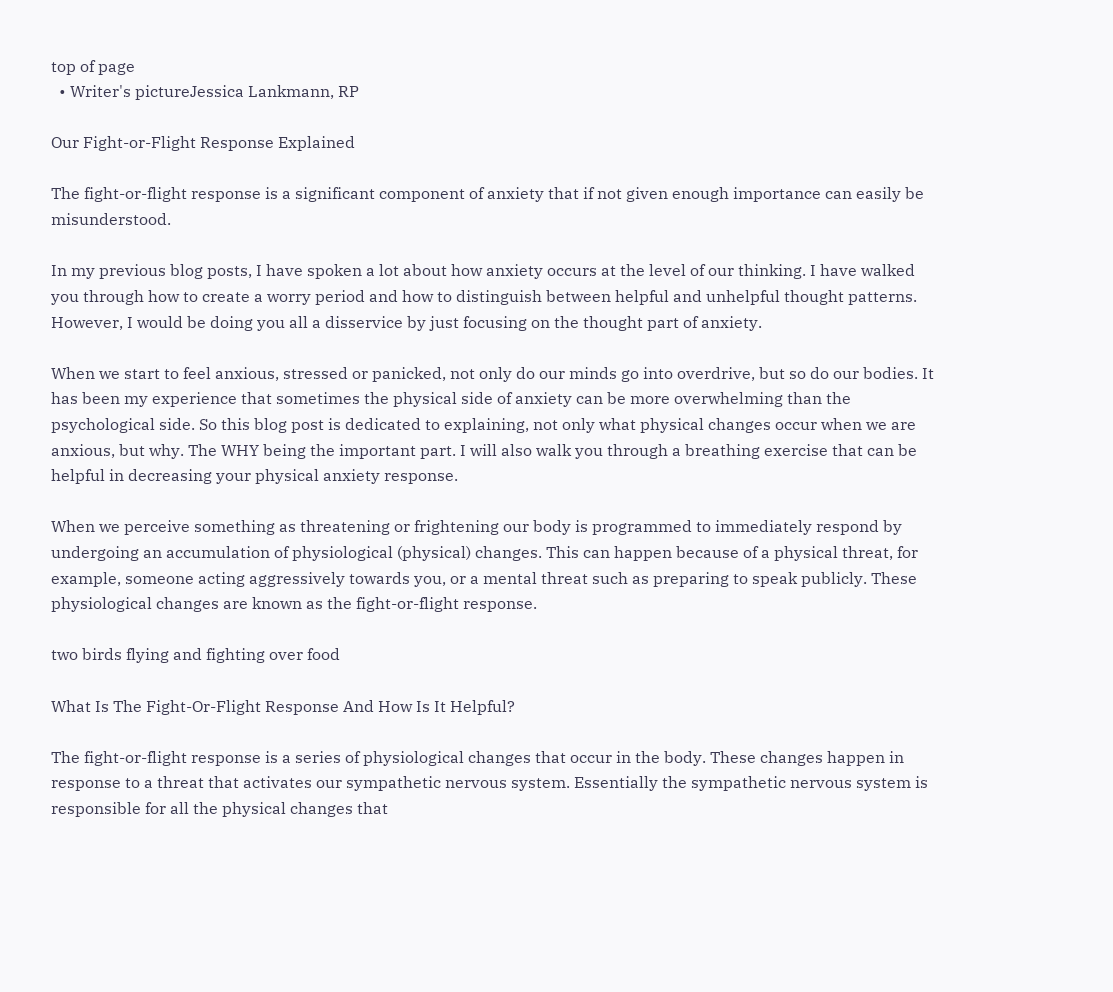top of page
  • Writer's pictureJessica Lankmann, RP

Our Fight-or-Flight Response Explained

The fight-or-flight response is a significant component of anxiety that if not given enough importance can easily be misunderstood.

In my previous blog posts, I have spoken a lot about how anxiety occurs at the level of our thinking. I have walked you through how to create a worry period and how to distinguish between helpful and unhelpful thought patterns. However, I would be doing you all a disservice by just focusing on the thought part of anxiety.

When we start to feel anxious, stressed or panicked, not only do our minds go into overdrive, but so do our bodies. It has been my experience that sometimes the physical side of anxiety can be more overwhelming than the psychological side. So this blog post is dedicated to explaining, not only what physical changes occur when we are anxious, but why. The WHY being the important part. I will also walk you through a breathing exercise that can be helpful in decreasing your physical anxiety response.

When we perceive something as threatening or frightening our body is programmed to immediately respond by undergoing an accumulation of physiological (physical) changes. This can happen because of a physical threat, for example, someone acting aggressively towards you, or a mental threat such as preparing to speak publicly. These physiological changes are known as the fight-or-flight response.

two birds flying and fighting over food

What Is The Fight-Or-Flight Response And How Is It Helpful?

The fight-or-flight response is a series of physiological changes that occur in the body. These changes happen in response to a threat that activates our sympathetic nervous system. Essentially the sympathetic nervous system is responsible for all the physical changes that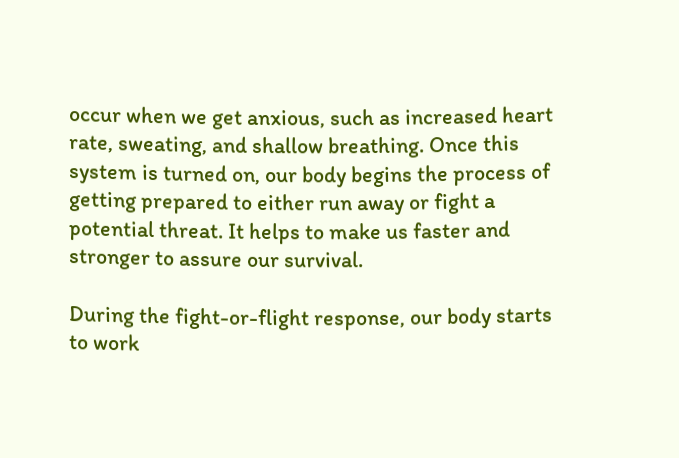occur when we get anxious, such as increased heart rate, sweating, and shallow breathing. Once this system is turned on, our body begins the process of getting prepared to either run away or fight a potential threat. It helps to make us faster and stronger to assure our survival.

During the fight-or-flight response, our body starts to work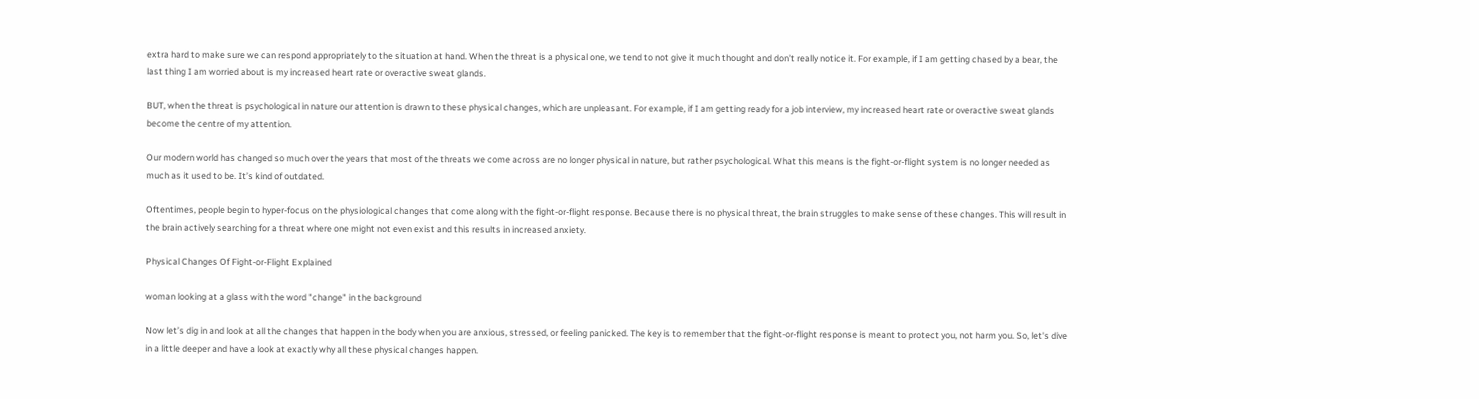extra hard to make sure we can respond appropriately to the situation at hand. When the threat is a physical one, we tend to not give it much thought and don’t really notice it. For example, if I am getting chased by a bear, the last thing I am worried about is my increased heart rate or overactive sweat glands.

BUT, when the threat is psychological in nature our attention is drawn to these physical changes, which are unpleasant. For example, if I am getting ready for a job interview, my increased heart rate or overactive sweat glands become the centre of my attention.

Our modern world has changed so much over the years that most of the threats we come across are no longer physical in nature, but rather psychological. What this means is the fight-or-flight system is no longer needed as much as it used to be. It’s kind of outdated.

Oftentimes, people begin to hyper-focus on the physiological changes that come along with the fight-or-flight response. Because there is no physical threat, the brain struggles to make sense of these changes. This will result in the brain actively searching for a threat where one might not even exist and this results in increased anxiety.

Physical Changes Of Fight-or-Flight Explained

woman looking at a glass with the word "change" in the background

Now let’s dig in and look at all the changes that happen in the body when you are anxious, stressed, or feeling panicked. The key is to remember that the fight-or-flight response is meant to protect you, not harm you. So, let's dive in a little deeper and have a look at exactly why all these physical changes happen.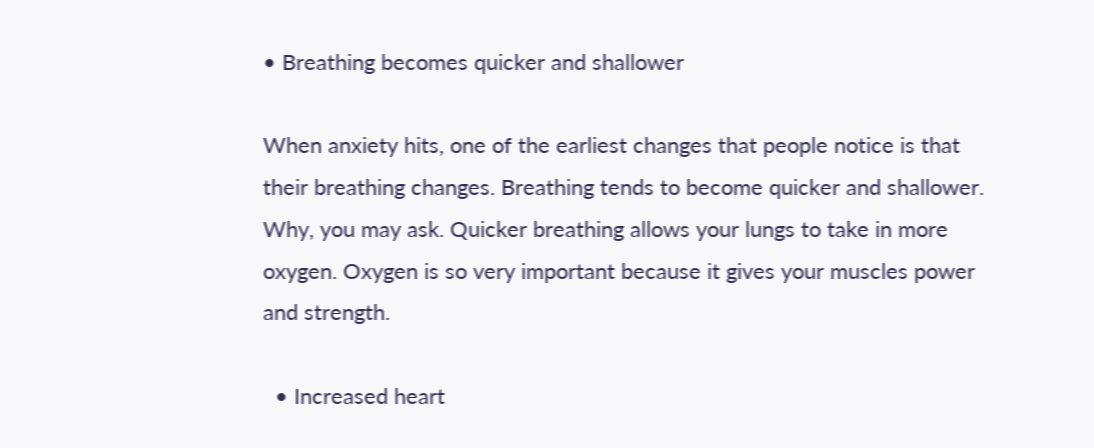• Breathing becomes quicker and shallower

When anxiety hits, one of the earliest changes that people notice is that their breathing changes. Breathing tends to become quicker and shallower. Why, you may ask. Quicker breathing allows your lungs to take in more oxygen. Oxygen is so very important because it gives your muscles power and strength.

  • Increased heart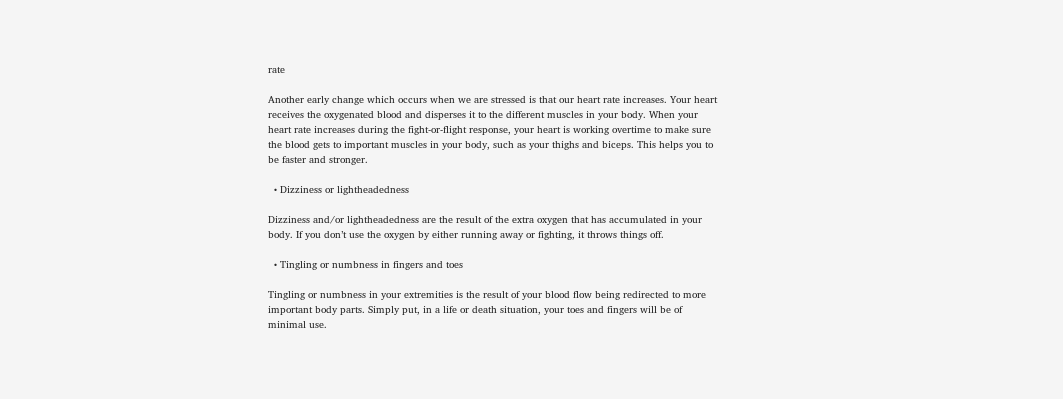rate

Another early change which occurs when we are stressed is that our heart rate increases. Your heart receives the oxygenated blood and disperses it to the different muscles in your body. When your heart rate increases during the fight-or-flight response, your heart is working overtime to make sure the blood gets to important muscles in your body, such as your thighs and biceps. This helps you to be faster and stronger.

  • Dizziness or lightheadedness

Dizziness and/or lightheadedness are the result of the extra oxygen that has accumulated in your body. If you don’t use the oxygen by either running away or fighting, it throws things off.

  • Tingling or numbness in fingers and toes

Tingling or numbness in your extremities is the result of your blood flow being redirected to more important body parts. Simply put, in a life or death situation, your toes and fingers will be of minimal use.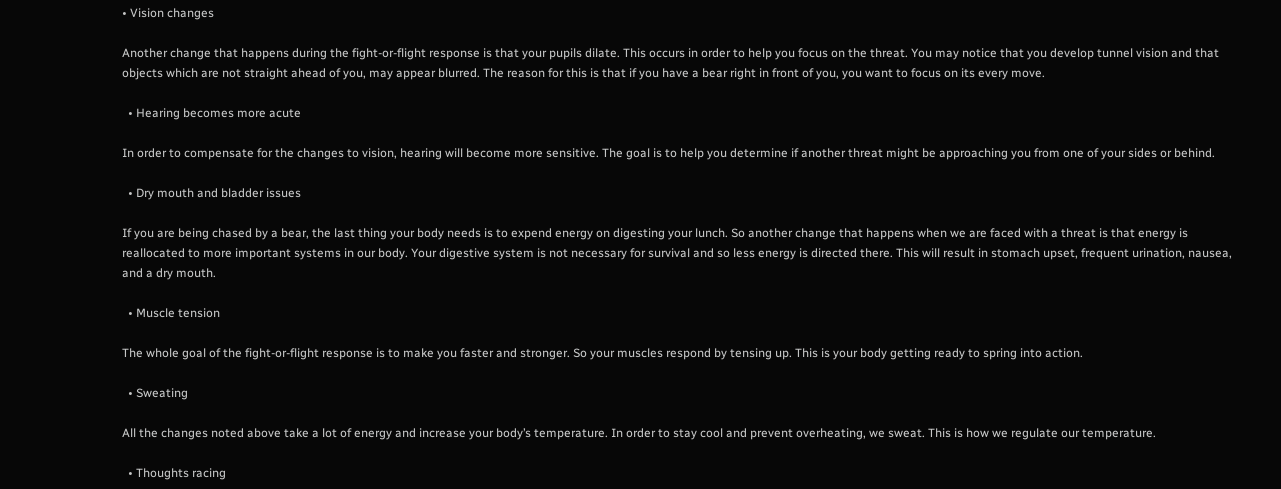• Vision changes

Another change that happens during the fight-or-flight response is that your pupils dilate. This occurs in order to help you focus on the threat. You may notice that you develop tunnel vision and that objects which are not straight ahead of you, may appear blurred. The reason for this is that if you have a bear right in front of you, you want to focus on its every move.

  • Hearing becomes more acute

In order to compensate for the changes to vision, hearing will become more sensitive. The goal is to help you determine if another threat might be approaching you from one of your sides or behind.

  • Dry mouth and bladder issues

If you are being chased by a bear, the last thing your body needs is to expend energy on digesting your lunch. So another change that happens when we are faced with a threat is that energy is reallocated to more important systems in our body. Your digestive system is not necessary for survival and so less energy is directed there. This will result in stomach upset, frequent urination, nausea, and a dry mouth.

  • Muscle tension

The whole goal of the fight-or-flight response is to make you faster and stronger. So your muscles respond by tensing up. This is your body getting ready to spring into action.

  • Sweating

All the changes noted above take a lot of energy and increase your body’s temperature. In order to stay cool and prevent overheating, we sweat. This is how we regulate our temperature.

  • Thoughts racing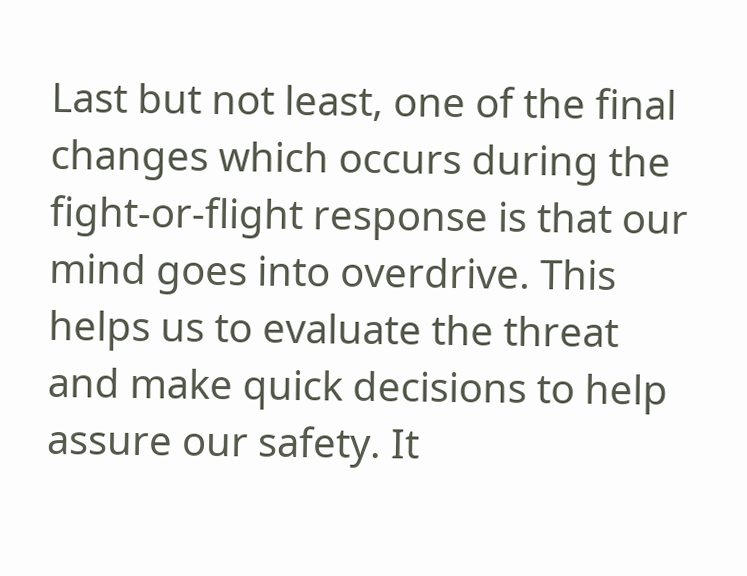Last but not least, one of the final changes which occurs during the fight-or-flight response is that our mind goes into overdrive. This helps us to evaluate the threat and make quick decisions to help assure our safety. It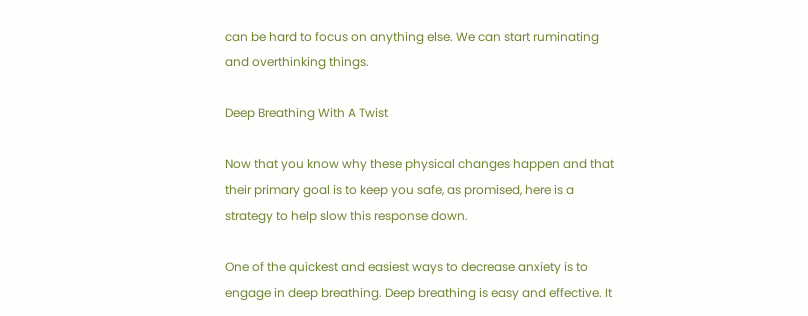can be hard to focus on anything else. We can start ruminating and overthinking things.

Deep Breathing With A Twist

Now that you know why these physical changes happen and that their primary goal is to keep you safe, as promised, here is a strategy to help slow this response down.

One of the quickest and easiest ways to decrease anxiety is to engage in deep breathing. Deep breathing is easy and effective. It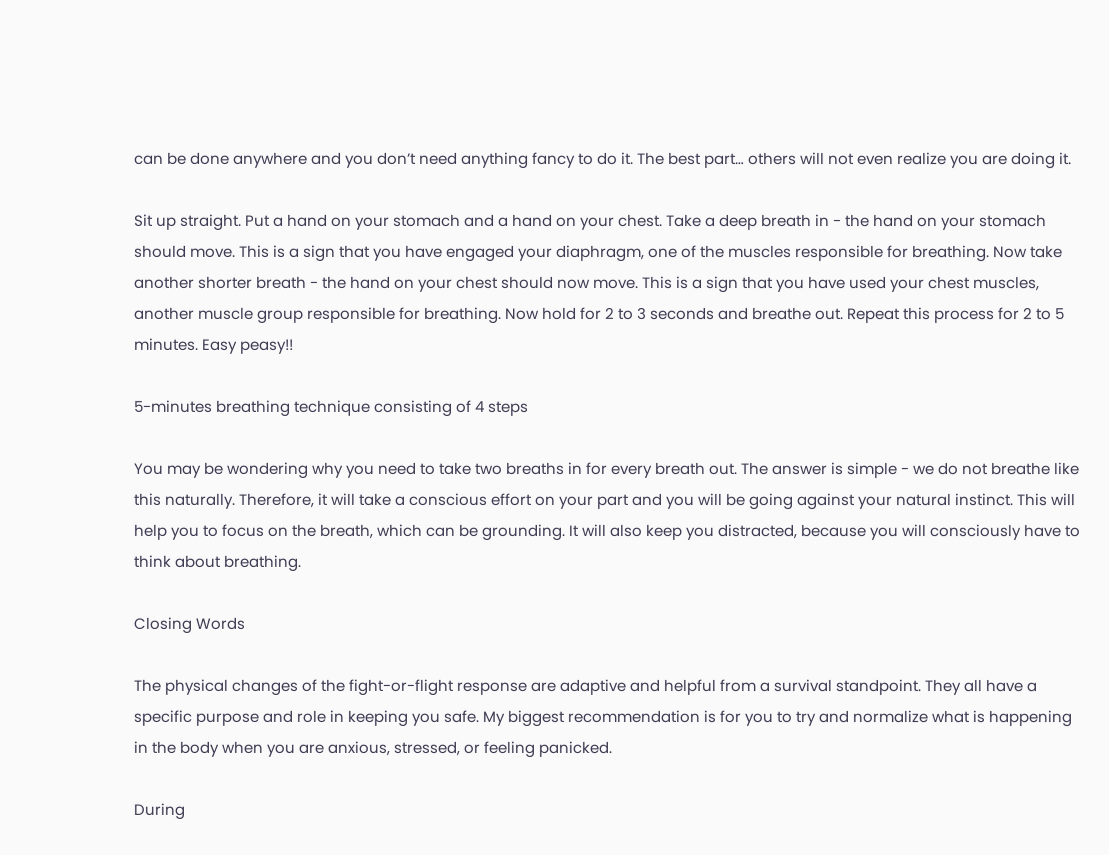can be done anywhere and you don’t need anything fancy to do it. The best part… others will not even realize you are doing it.

Sit up straight. Put a hand on your stomach and a hand on your chest. Take a deep breath in - the hand on your stomach should move. This is a sign that you have engaged your diaphragm, one of the muscles responsible for breathing. Now take another shorter breath - the hand on your chest should now move. This is a sign that you have used your chest muscles, another muscle group responsible for breathing. Now hold for 2 to 3 seconds and breathe out. Repeat this process for 2 to 5 minutes. Easy peasy!!

5-minutes breathing technique consisting of 4 steps

You may be wondering why you need to take two breaths in for every breath out. The answer is simple - we do not breathe like this naturally. Therefore, it will take a conscious effort on your part and you will be going against your natural instinct. This will help you to focus on the breath, which can be grounding. It will also keep you distracted, because you will consciously have to think about breathing.

Closing Words

The physical changes of the fight-or-flight response are adaptive and helpful from a survival standpoint. They all have a specific purpose and role in keeping you safe. My biggest recommendation is for you to try and normalize what is happening in the body when you are anxious, stressed, or feeling panicked.

During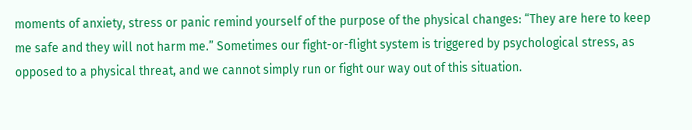moments of anxiety, stress or panic remind yourself of the purpose of the physical changes: “They are here to keep me safe and they will not harm me.” Sometimes our fight-or-flight system is triggered by psychological stress, as opposed to a physical threat, and we cannot simply run or fight our way out of this situation.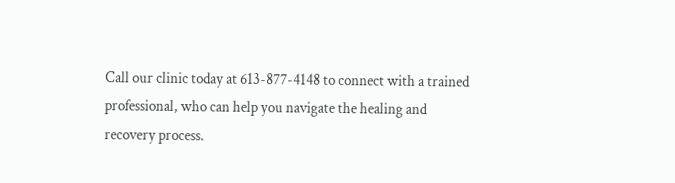Call our clinic today at 613-877-4148 to connect with a trained professional, who can help you navigate the healing and recovery process.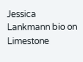Jessica Lankmann bio on Limestone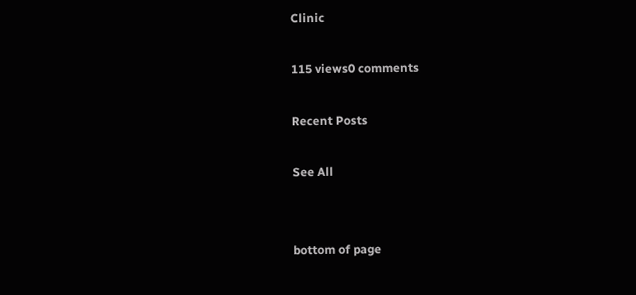Clinic

115 views0 comments

Recent Posts

See All


bottom of page